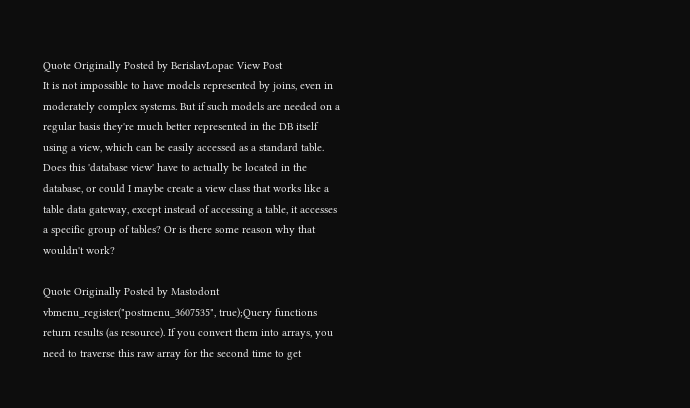Quote Originally Posted by BerislavLopac View Post
It is not impossible to have models represented by joins, even in moderately complex systems. But if such models are needed on a regular basis they're much better represented in the DB itself using a view, which can be easily accessed as a standard table.
Does this 'database view' have to actually be located in the database, or could I maybe create a view class that works like a table data gateway, except instead of accessing a table, it accesses a specific group of tables? Or is there some reason why that wouldn't work?

Quote Originally Posted by Mastodont
vbmenu_register("postmenu_3607535", true);Query functions return results (as resource). If you convert them into arrays, you need to traverse this raw array for the second time to get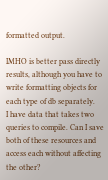formatted output.

IMHO is better pass directly results, although you have to write formatting objects for each type of db separately.
I have data that takes two queries to compile. Can I save both of these resources and access each without affecting the other?